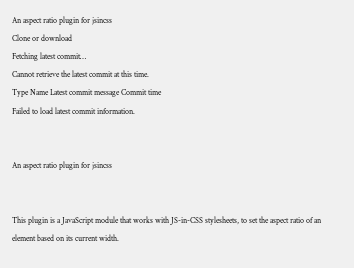An aspect ratio plugin for jsincss
Clone or download
Fetching latest commit…
Cannot retrieve the latest commit at this time.
Type Name Latest commit message Commit time
Failed to load latest commit information.


An aspect ratio plugin for jsincss


This plugin is a JavaScript module that works with JS-in-CSS stylesheets, to set the aspect ratio of an element based on its current width.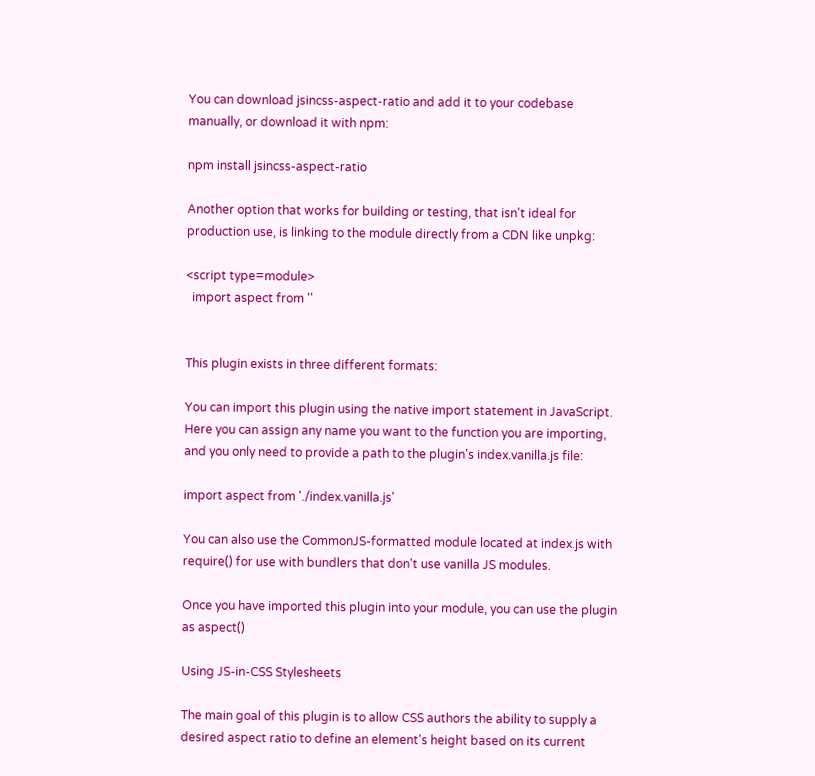You can download jsincss-aspect-ratio and add it to your codebase manually, or download it with npm:

npm install jsincss-aspect-ratio

Another option that works for building or testing, that isn't ideal for production use, is linking to the module directly from a CDN like unpkg:

<script type=module>
  import aspect from ''


This plugin exists in three different formats:

You can import this plugin using the native import statement in JavaScript. Here you can assign any name you want to the function you are importing, and you only need to provide a path to the plugin's index.vanilla.js file:

import aspect from './index.vanilla.js'

You can also use the CommonJS-formatted module located at index.js with require() for use with bundlers that don't use vanilla JS modules.

Once you have imported this plugin into your module, you can use the plugin as aspect()

Using JS-in-CSS Stylesheets

The main goal of this plugin is to allow CSS authors the ability to supply a desired aspect ratio to define an element's height based on its current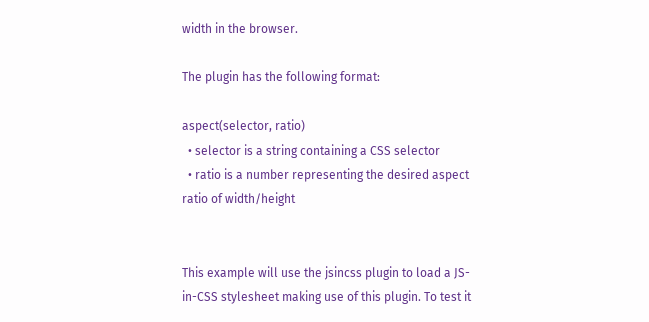width in the browser.

The plugin has the following format:

aspect(selector, ratio)
  • selector is a string containing a CSS selector
  • ratio is a number representing the desired aspect ratio of width/height


This example will use the jsincss plugin to load a JS-in-CSS stylesheet making use of this plugin. To test it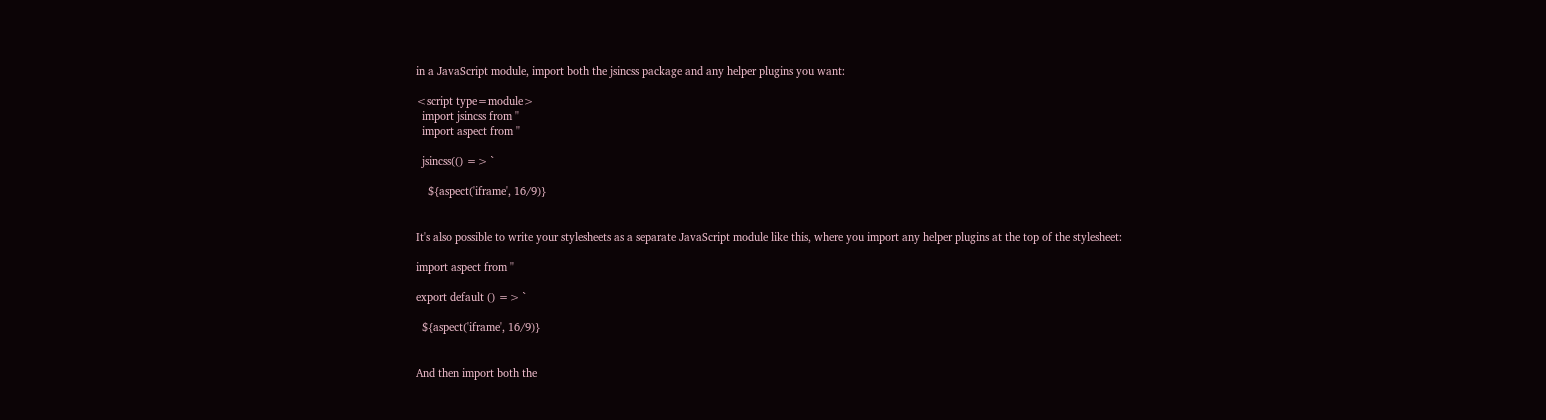in a JavaScript module, import both the jsincss package and any helper plugins you want:

<script type=module>
  import jsincss from ''
  import aspect from ''

  jsincss(() => `

    ${aspect('iframe', 16/9)}


It's also possible to write your stylesheets as a separate JavaScript module like this, where you import any helper plugins at the top of the stylesheet:

import aspect from ''

export default () => `

  ${aspect('iframe', 16/9)}


And then import both the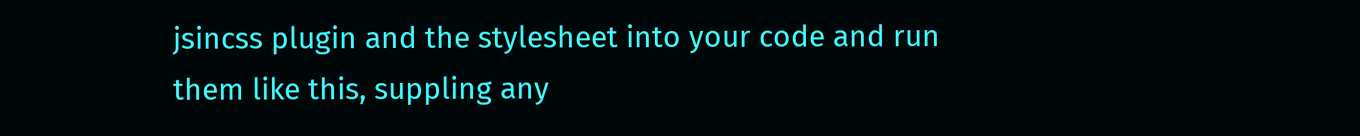jsincss plugin and the stylesheet into your code and run them like this, suppling any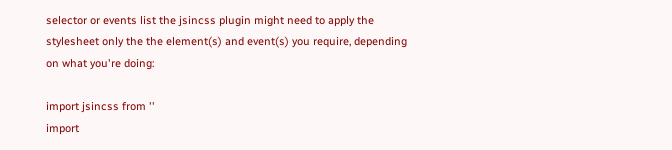selector or events list the jsincss plugin might need to apply the stylesheet only the the element(s) and event(s) you require, depending on what you're doing:

import jsincss from ''
import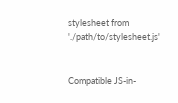stylesheet from './path/to/stylesheet.js'


Compatible JS-in-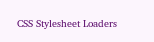CSS Stylesheet Loaders